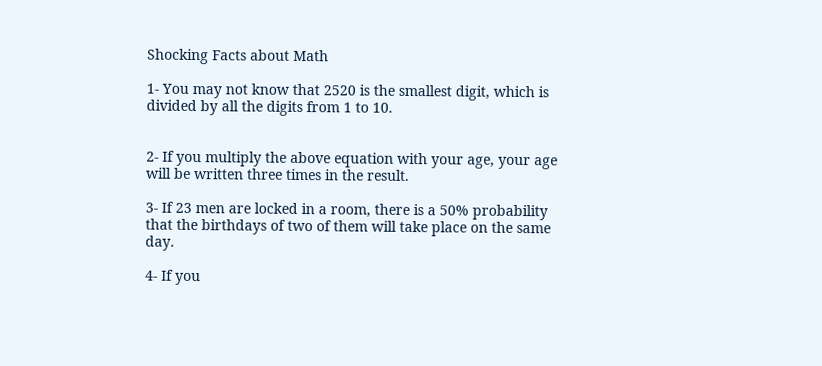Shocking Facts about Math

1- You may not know that 2520 is the smallest digit, which is divided by all the digits from 1 to 10.


2- If you multiply the above equation with your age, your age will be written three times in the result.

3- If 23 men are locked in a room, there is a 50% probability that the birthdays of two of them will take place on the same day.

4- If you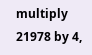multiply 21978 by 4,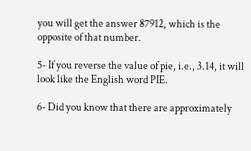you will get the answer 87912, which is the opposite of that number.

5- If you reverse the value of pie, i.e., 3.14, it will look like the English word PIE.

6- Did you know that there are approximately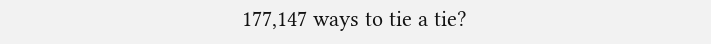177,147 ways to tie a tie?